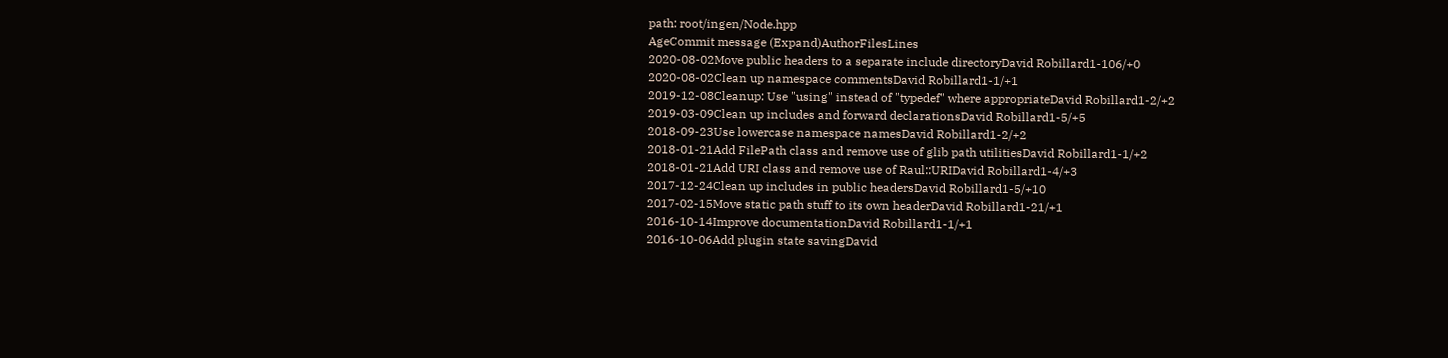path: root/ingen/Node.hpp
AgeCommit message (Expand)AuthorFilesLines
2020-08-02Move public headers to a separate include directoryDavid Robillard1-106/+0
2020-08-02Clean up namespace commentsDavid Robillard1-1/+1
2019-12-08Cleanup: Use "using" instead of "typedef" where appropriateDavid Robillard1-2/+2
2019-03-09Clean up includes and forward declarationsDavid Robillard1-5/+5
2018-09-23Use lowercase namespace namesDavid Robillard1-2/+2
2018-01-21Add FilePath class and remove use of glib path utilitiesDavid Robillard1-1/+2
2018-01-21Add URI class and remove use of Raul::URIDavid Robillard1-4/+3
2017-12-24Clean up includes in public headersDavid Robillard1-5/+10
2017-02-15Move static path stuff to its own headerDavid Robillard1-21/+1
2016-10-14Improve documentationDavid Robillard1-1/+1
2016-10-06Add plugin state savingDavid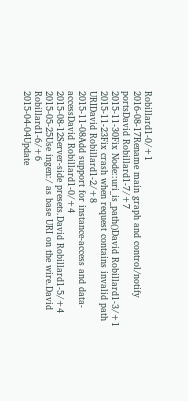Robillard1-0/+1
2016-08-17Rename main graph and control/notify portsDavid Robillard1-7/+7
2015-11-30Fix Node::uri_is_path()David Robillard1-3/+1
2015-11-23Fix crash when request contains invalid path URIDavid Robillard1-2/+8
2015-11-08Add support for instance-access and data-accessDavid Robillard1-0/+4
2015-08-12Server-side presets.David Robillard1-5/+4
2015-05-25Use ingen:/ as base URI on the wire.David Robillard1-6/+6
2015-04-04Update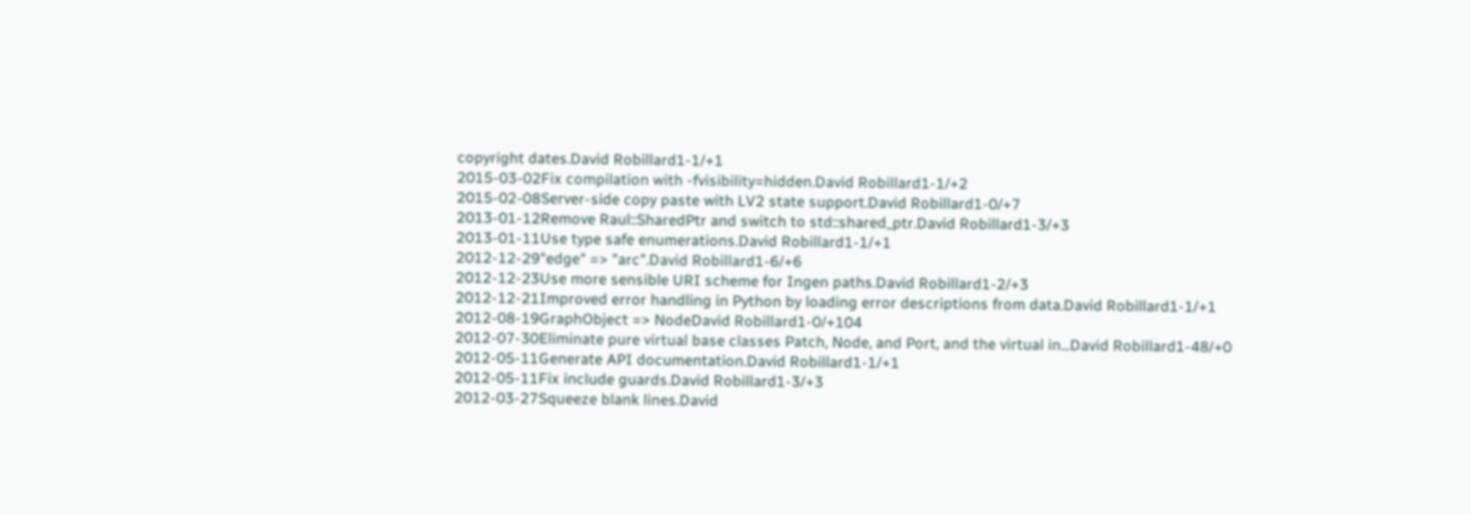copyright dates.David Robillard1-1/+1
2015-03-02Fix compilation with -fvisibility=hidden.David Robillard1-1/+2
2015-02-08Server-side copy paste with LV2 state support.David Robillard1-0/+7
2013-01-12Remove Raul::SharedPtr and switch to std::shared_ptr.David Robillard1-3/+3
2013-01-11Use type safe enumerations.David Robillard1-1/+1
2012-12-29"edge" => "arc".David Robillard1-6/+6
2012-12-23Use more sensible URI scheme for Ingen paths.David Robillard1-2/+3
2012-12-21Improved error handling in Python by loading error descriptions from data.David Robillard1-1/+1
2012-08-19GraphObject => NodeDavid Robillard1-0/+104
2012-07-30Eliminate pure virtual base classes Patch, Node, and Port, and the virtual in...David Robillard1-48/+0
2012-05-11Generate API documentation.David Robillard1-1/+1
2012-05-11Fix include guards.David Robillard1-3/+3
2012-03-27Squeeze blank lines.David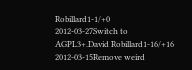Robillard1-1/+0
2012-03-27Switch to AGPL3+.David Robillard1-16/+16
2012-03-15Remove weird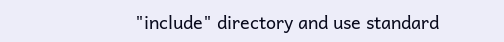"include" directory and use standard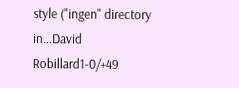style ("ingen" directory in...David Robillard1-0/+49